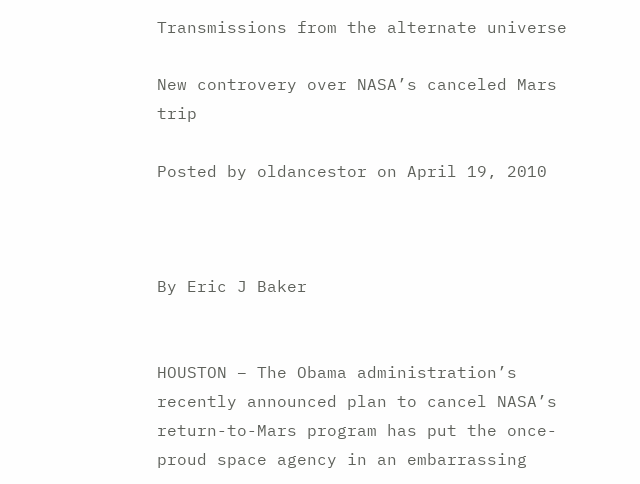Transmissions from the alternate universe

New controvery over NASA’s canceled Mars trip

Posted by oldancestor on April 19, 2010



By Eric J Baker


HOUSTON – The Obama administration’s recently announced plan to cancel NASA’s return-to-Mars program has put the once-proud space agency in an embarrassing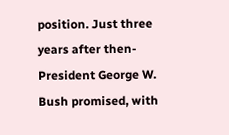position. Just three years after then-President George W. Bush promised, with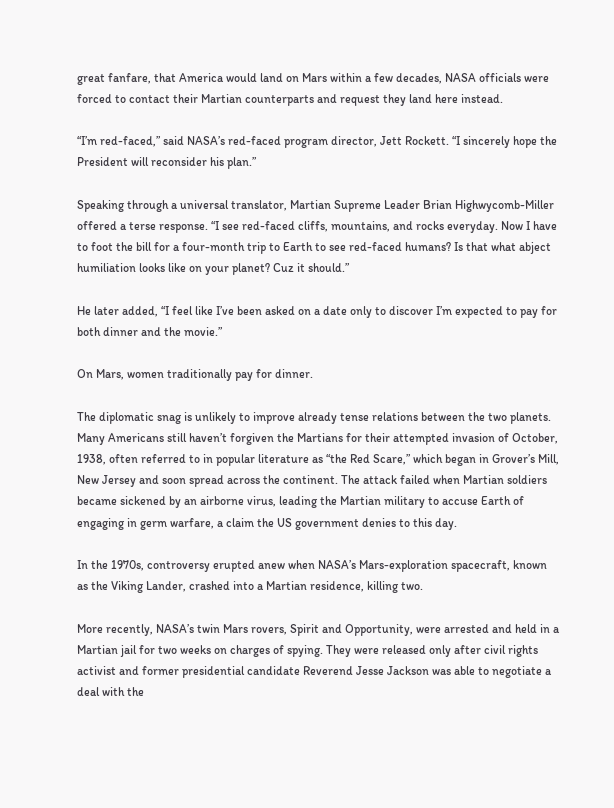great fanfare, that America would land on Mars within a few decades, NASA officials were forced to contact their Martian counterparts and request they land here instead.

“I’m red-faced,” said NASA’s red-faced program director, Jett Rockett. “I sincerely hope the President will reconsider his plan.”

Speaking through a universal translator, Martian Supreme Leader Brian Highwycomb-Miller offered a terse response. “I see red-faced cliffs, mountains, and rocks everyday. Now I have to foot the bill for a four-month trip to Earth to see red-faced humans? Is that what abject humiliation looks like on your planet? Cuz it should.”

He later added, “I feel like I’ve been asked on a date only to discover I’m expected to pay for both dinner and the movie.”

On Mars, women traditionally pay for dinner.

The diplomatic snag is unlikely to improve already tense relations between the two planets. Many Americans still haven’t forgiven the Martians for their attempted invasion of October, 1938, often referred to in popular literature as “the Red Scare,” which began in Grover’s Mill, New Jersey and soon spread across the continent. The attack failed when Martian soldiers became sickened by an airborne virus, leading the Martian military to accuse Earth of engaging in germ warfare, a claim the US government denies to this day.

In the 1970s, controversy erupted anew when NASA’s Mars-exploration spacecraft, known as the Viking Lander, crashed into a Martian residence, killing two.

More recently, NASA’s twin Mars rovers, Spirit and Opportunity, were arrested and held in a Martian jail for two weeks on charges of spying. They were released only after civil rights activist and former presidential candidate Reverend Jesse Jackson was able to negotiate a deal with the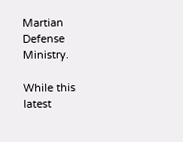Martian Defense Ministry.

While this latest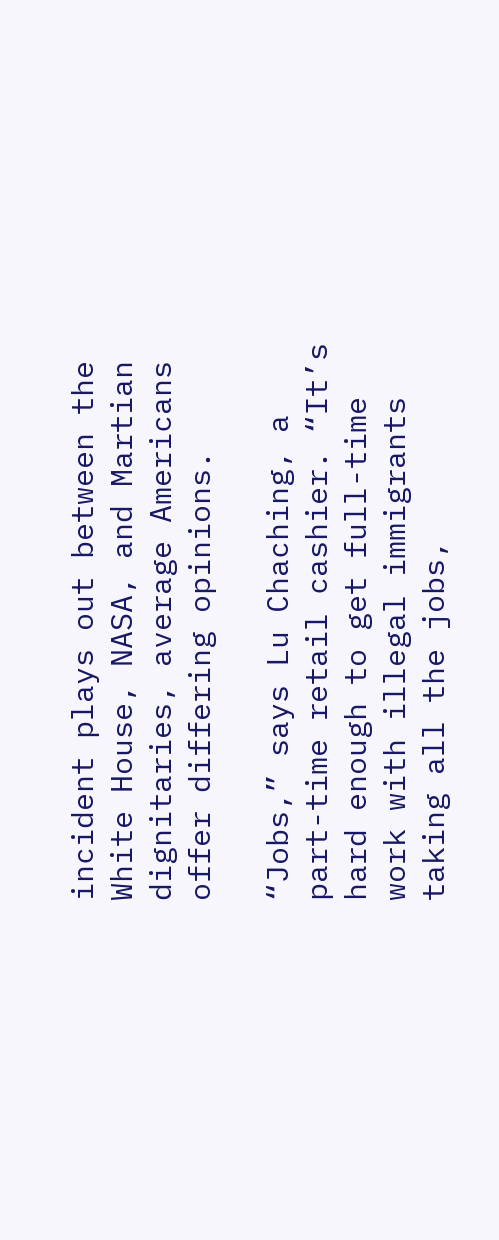incident plays out between the White House, NASA, and Martian dignitaries, average Americans offer differing opinions.

“Jobs,” says Lu Chaching, a part-time retail cashier. “It’s hard enough to get full-time work with illegal immigrants taking all the jobs,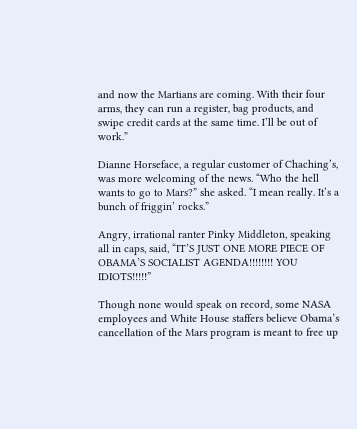and now the Martians are coming. With their four arms, they can run a register, bag products, and swipe credit cards at the same time. I’ll be out of work.”

Dianne Horseface, a regular customer of Chaching’s, was more welcoming of the news. “Who the hell wants to go to Mars?” she asked. “I mean really. It’s a bunch of friggin’ rocks.”

Angry, irrational ranter Pinky Middleton, speaking all in caps, said, “IT’S JUST ONE MORE PIECE OF OBAMA’S SOCIALIST AGENDA!!!!!!!! YOU IDIOTS!!!!!”

Though none would speak on record, some NASA employees and White House staffers believe Obama’s cancellation of the Mars program is meant to free up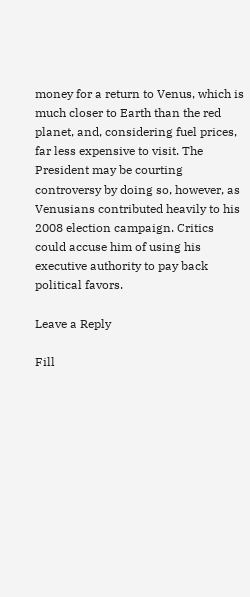money for a return to Venus, which is much closer to Earth than the red planet, and, considering fuel prices, far less expensive to visit. The President may be courting controversy by doing so, however, as Venusians contributed heavily to his 2008 election campaign. Critics could accuse him of using his executive authority to pay back political favors.

Leave a Reply

Fill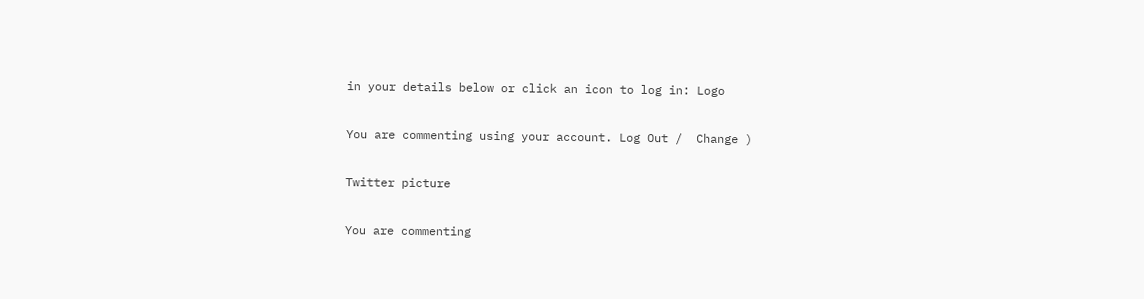in your details below or click an icon to log in: Logo

You are commenting using your account. Log Out /  Change )

Twitter picture

You are commenting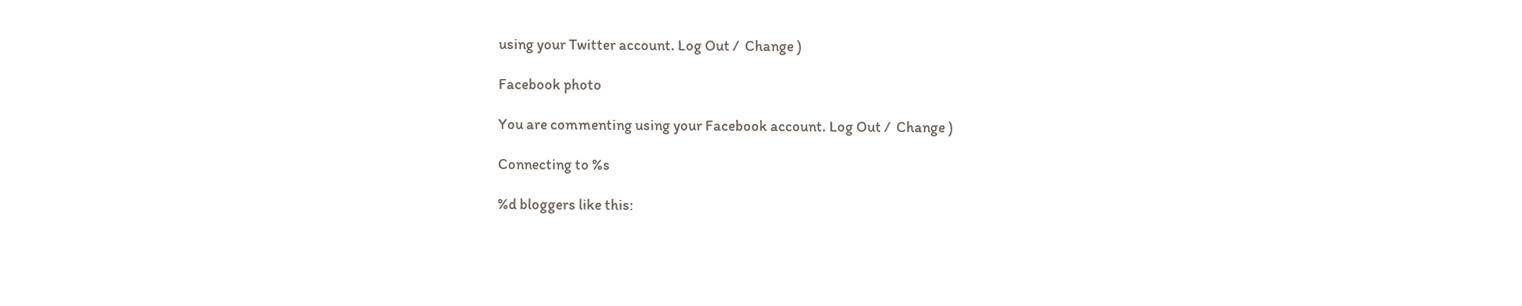using your Twitter account. Log Out /  Change )

Facebook photo

You are commenting using your Facebook account. Log Out /  Change )

Connecting to %s

%d bloggers like this: